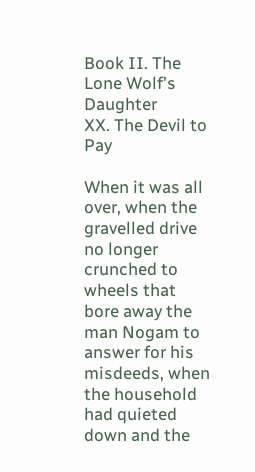Book II. The Lone Wolf's Daughter
XX. The Devil to Pay

When it was all over, when the gravelled drive no longer crunched to wheels that bore away the man Nogam to answer for his misdeeds, when the household had quieted down and the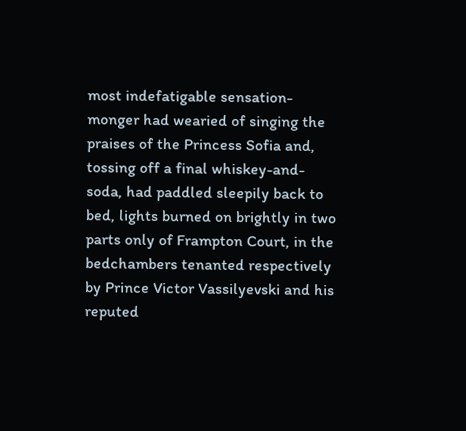most indefatigable sensation-monger had wearied of singing the praises of the Princess Sofia and, tossing off a final whiskey-and-soda, had paddled sleepily back to bed, lights burned on brightly in two parts only of Frampton Court, in the bedchambers tenanted respectively by Prince Victor Vassilyevski and his reputed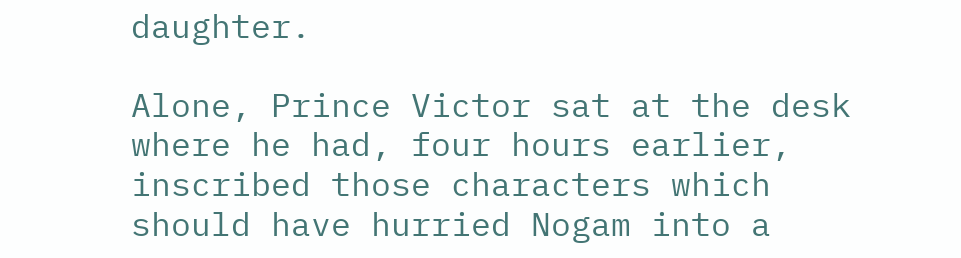daughter.

Alone, Prince Victor sat at the desk where he had, four hours earlier, inscribed those characters which should have hurried Nogam into a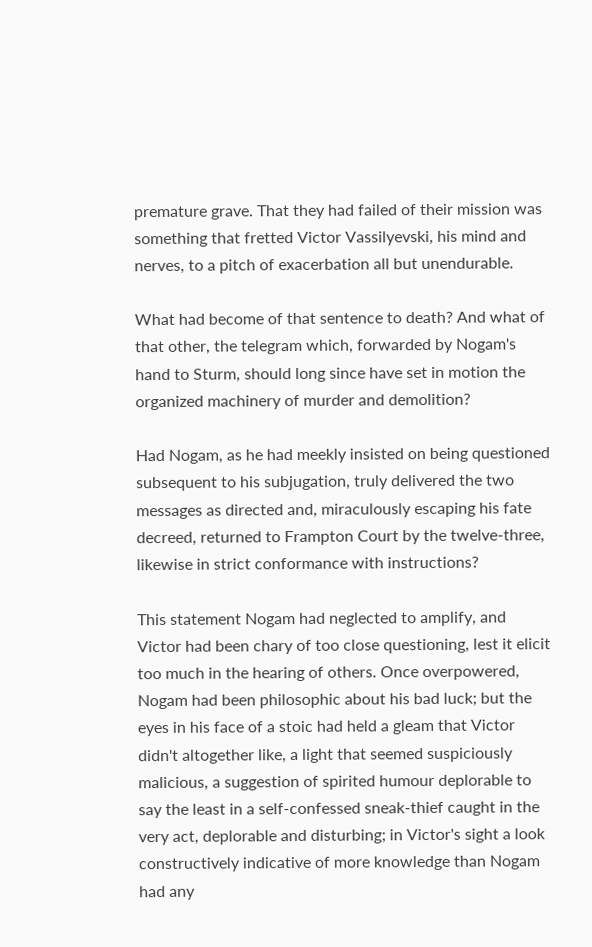premature grave. That they had failed of their mission was something that fretted Victor Vassilyevski, his mind and nerves, to a pitch of exacerbation all but unendurable.

What had become of that sentence to death? And what of that other, the telegram which, forwarded by Nogam's hand to Sturm, should long since have set in motion the organized machinery of murder and demolition?

Had Nogam, as he had meekly insisted on being questioned subsequent to his subjugation, truly delivered the two messages as directed and, miraculously escaping his fate decreed, returned to Frampton Court by the twelve-three, likewise in strict conformance with instructions?

This statement Nogam had neglected to amplify, and Victor had been chary of too close questioning, lest it elicit too much in the hearing of others. Once overpowered, Nogam had been philosophic about his bad luck; but the eyes in his face of a stoic had held a gleam that Victor didn't altogether like, a light that seemed suspiciously malicious, a suggestion of spirited humour deplorable to say the least in a self-confessed sneak-thief caught in the very act, deplorable and disturbing; in Victor's sight a look constructively indicative of more knowledge than Nogam had any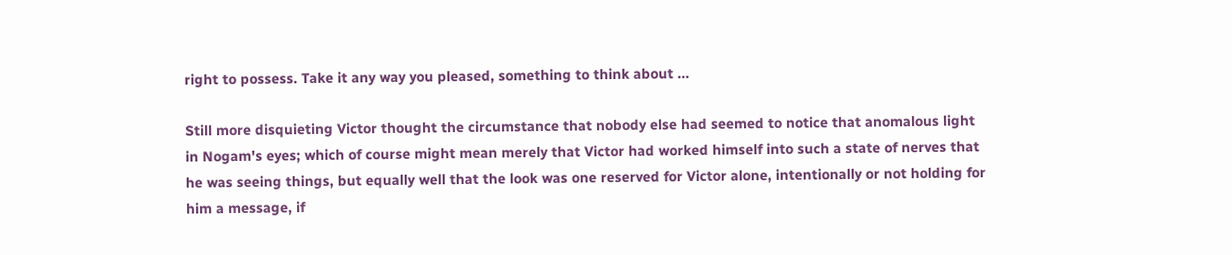right to possess. Take it any way you pleased, something to think about ...

Still more disquieting Victor thought the circumstance that nobody else had seemed to notice that anomalous light in Nogam's eyes; which of course might mean merely that Victor had worked himself into such a state of nerves that he was seeing things, but equally well that the look was one reserved for Victor alone, intentionally or not holding for him a message, if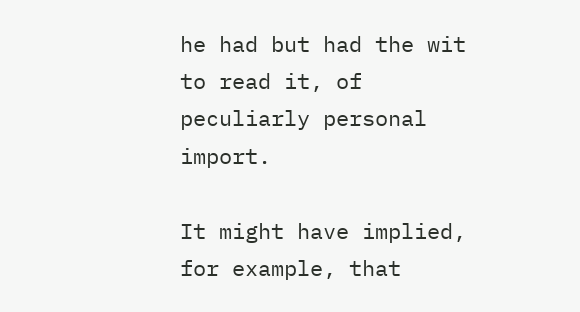he had but had the wit to read it, of peculiarly personal import.

It might have implied, for example, that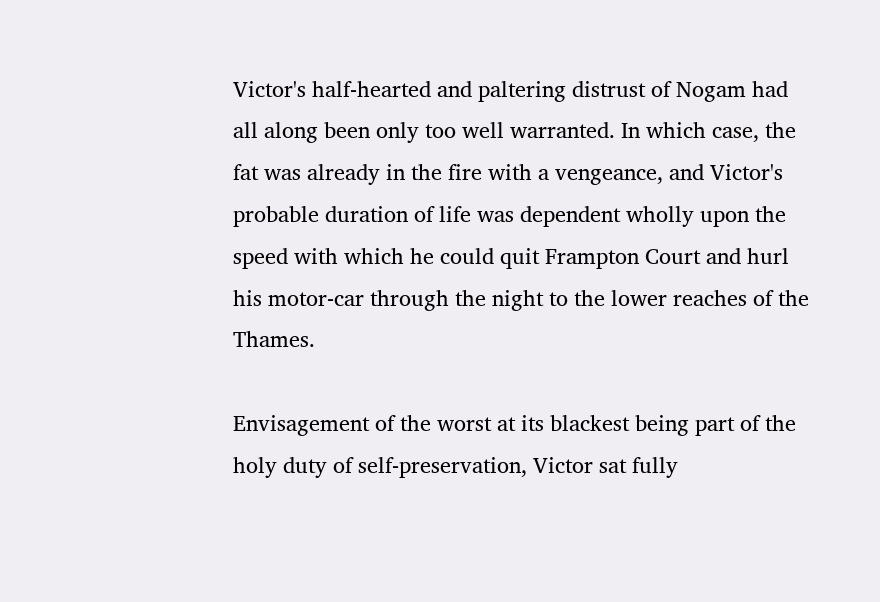Victor's half-hearted and paltering distrust of Nogam had all along been only too well warranted. In which case, the fat was already in the fire with a vengeance, and Victor's probable duration of life was dependent wholly upon the speed with which he could quit Frampton Court and hurl his motor-car through the night to the lower reaches of the Thames.

Envisagement of the worst at its blackest being part of the holy duty of self-preservation, Victor sat fully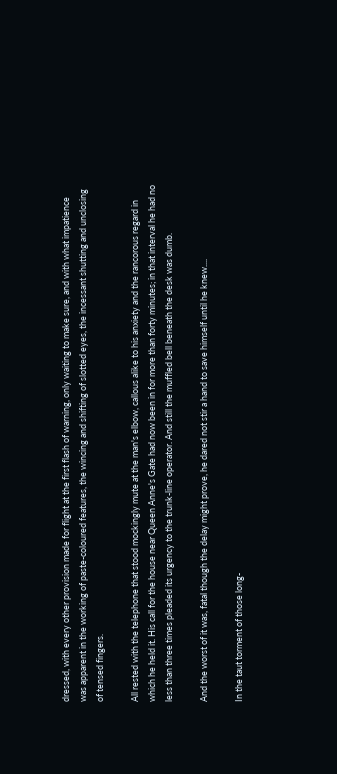dressed, with every other provision made for flight at the first flash of warning, only waiting to make sure, and with what impatience was apparent in the working of paste-coloured features, the wincing and shifting of slotted eyes, the incessant shutting and unclosing of tensed fingers.

All rested with the telephone that stood mockingly mute at the man's elbow, callous alike to his anxiety and the rancorous regard in which he held it. His call for the house near Queen Anne's Gate had now been in for more than forty minutes; in that interval he had no less than three times pleaded its urgency to the trunk-line operator. And still the muffled bell beneath the desk was dumb.

And the worst of it was, fatal though the delay might prove, he dared not stir a hand to save himself until he knew....

In the taut torment of those long-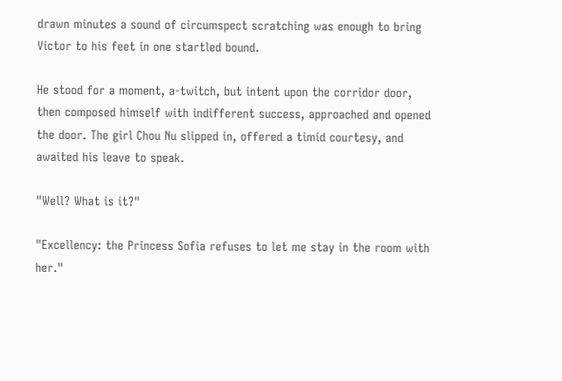drawn minutes a sound of circumspect scratching was enough to bring Victor to his feet in one startled bound.

He stood for a moment, a-twitch, but intent upon the corridor door, then composed himself with indifferent success, approached and opened the door. The girl Chou Nu slipped in, offered a timid courtesy, and awaited his leave to speak.

"Well? What is it?"

"Excellency: the Princess Sofia refuses to let me stay in the room with her."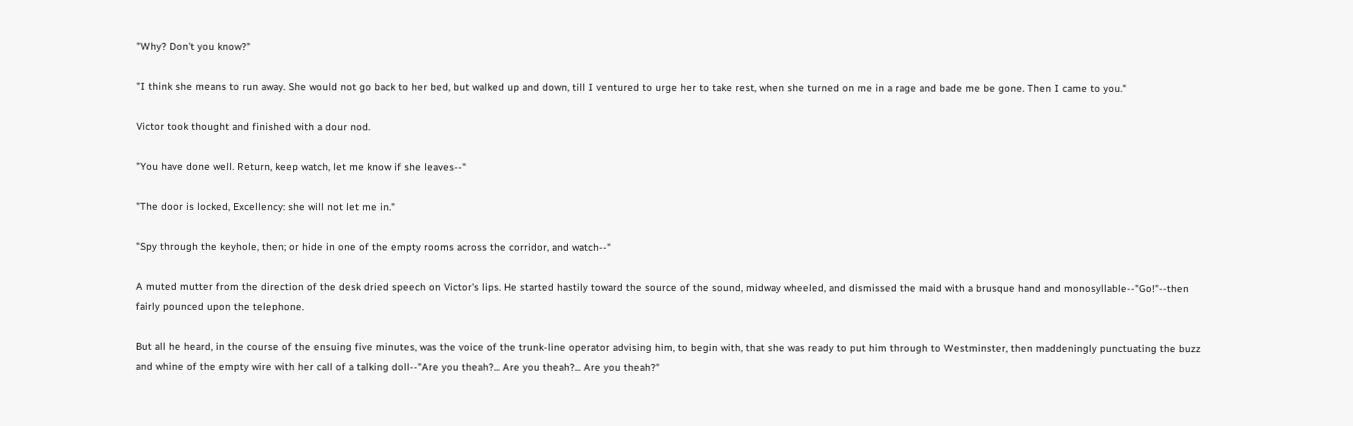"Why? Don't you know?"

"I think she means to run away. She would not go back to her bed, but walked up and down, till I ventured to urge her to take rest, when she turned on me in a rage and bade me be gone. Then I came to you."

Victor took thought and finished with a dour nod.

"You have done well. Return, keep watch, let me know if she leaves--"

"The door is locked, Excellency: she will not let me in."

"Spy through the keyhole, then; or hide in one of the empty rooms across the corridor, and watch--"

A muted mutter from the direction of the desk dried speech on Victor's lips. He started hastily toward the source of the sound, midway wheeled, and dismissed the maid with a brusque hand and monosyllable--"Go!"--then fairly pounced upon the telephone.

But all he heard, in the course of the ensuing five minutes, was the voice of the trunk-line operator advising him, to begin with, that she was ready to put him through to Westminster, then maddeningly punctuating the buzz and whine of the empty wire with her call of a talking doll--"Are you theah?... Are you theah?... Are you theah?"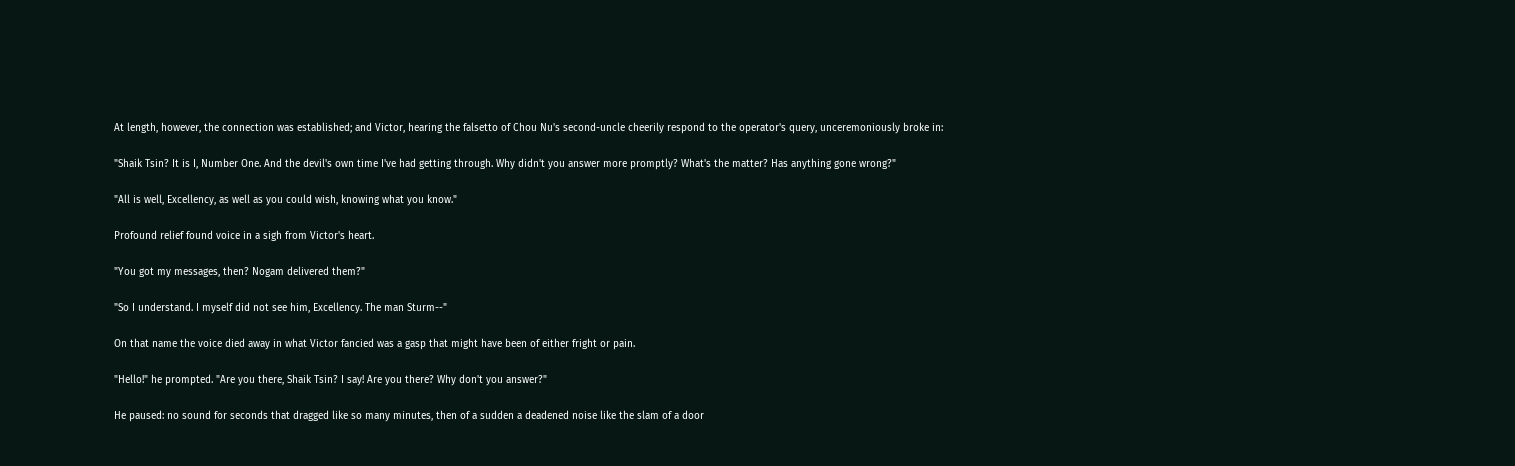At length, however, the connection was established; and Victor, hearing the falsetto of Chou Nu's second-uncle cheerily respond to the operator's query, unceremoniously broke in:

"Shaik Tsin? It is I, Number One. And the devil's own time I've had getting through. Why didn't you answer more promptly? What's the matter? Has anything gone wrong?"

"All is well, Excellency, as well as you could wish, knowing what you know."

Profound relief found voice in a sigh from Victor's heart.

"You got my messages, then? Nogam delivered them?"

"So I understand. I myself did not see him, Excellency. The man Sturm--"

On that name the voice died away in what Victor fancied was a gasp that might have been of either fright or pain.

"Hello!" he prompted. "Are you there, Shaik Tsin? I say! Are you there? Why don't you answer?"

He paused: no sound for seconds that dragged like so many minutes, then of a sudden a deadened noise like the slam of a door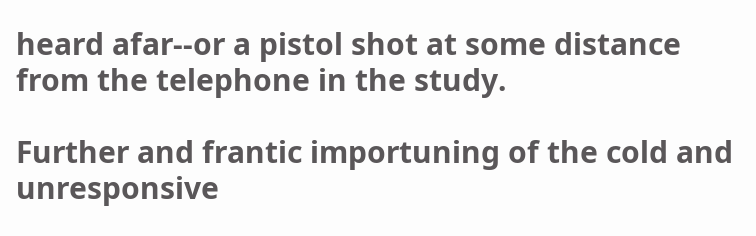heard afar--or a pistol shot at some distance from the telephone in the study.

Further and frantic importuning of the cold and unresponsive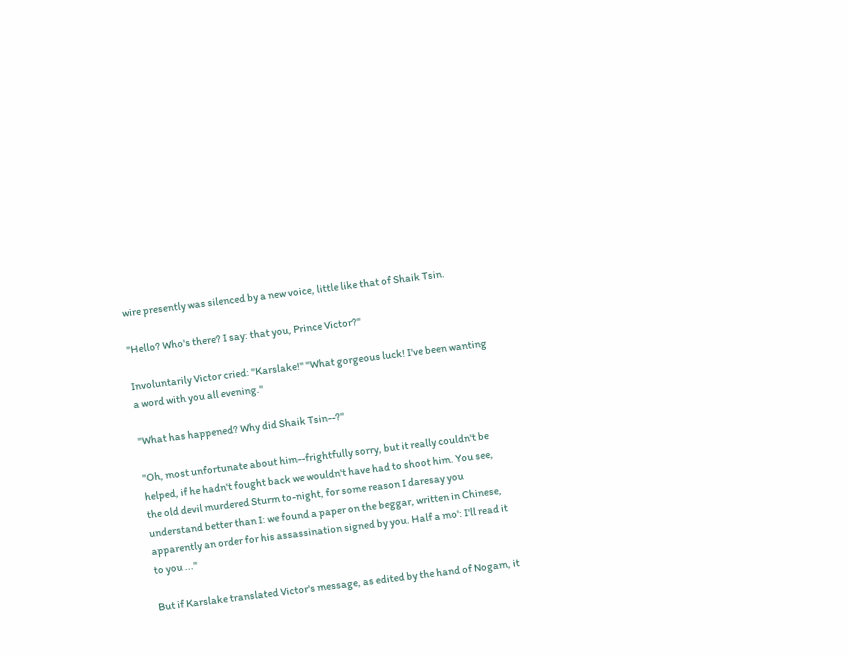wire presently was silenced by a new voice, little like that of Shaik Tsin.

"Hello? Who's there? I say: that you, Prince Victor?"

Involuntarily Victor cried: "Karslake!" "What gorgeous luck! I've been wanting a word with you all evening."

"What has happened? Why did Shaik Tsin--?"

"Oh, most unfortunate about him--frightfully sorry, but it really couldn't be helped, if he hadn't fought back we wouldn't have had to shoot him. You see, the old devil murdered Sturm to-night, for some reason I daresay you understand better than I: we found a paper on the beggar, written in Chinese, apparently an order for his assassination signed by you. Half a mo': I'll read it to you ..."

But if Karslake translated Victor's message, as edited by the hand of Nogam, it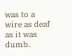was to a wire as deaf as it was dumb.